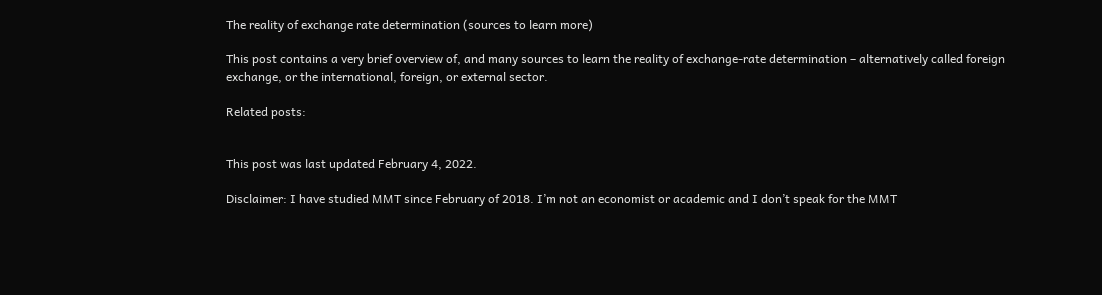The reality of exchange rate determination (sources to learn more)

This post contains a very brief overview of, and many sources to learn the reality of exchange-rate determination – alternatively called foreign exchange, or the international, foreign, or external sector.

Related posts:


This post was last updated February 4, 2022.

Disclaimer: I have studied MMT since February of 2018. I’m not an economist or academic and I don’t speak for the MMT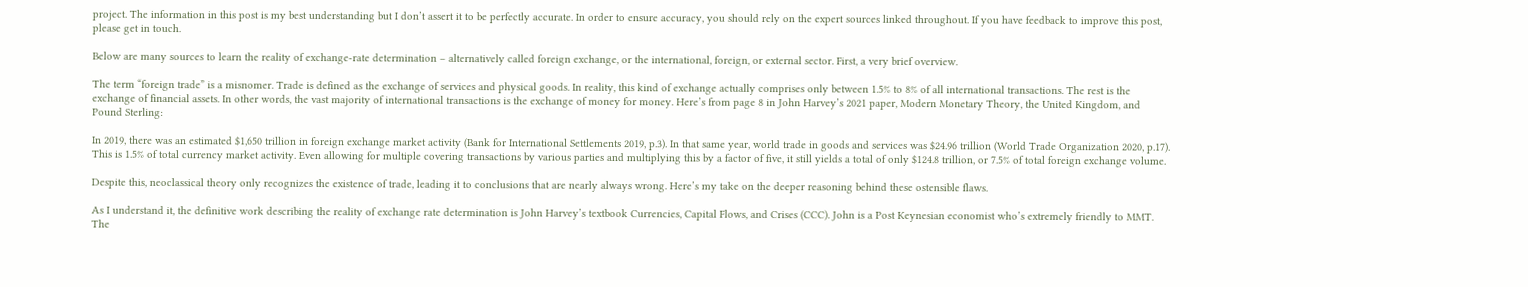project. The information in this post is my best understanding but I don’t assert it to be perfectly accurate. In order to ensure accuracy, you should rely on the expert sources linked throughout. If you have feedback to improve this post, please get in touch.

Below are many sources to learn the reality of exchange-rate determination – alternatively called foreign exchange, or the international, foreign, or external sector. First, a very brief overview.

The term “foreign trade” is a misnomer. Trade is defined as the exchange of services and physical goods. In reality, this kind of exchange actually comprises only between 1.5% to 8% of all international transactions. The rest is the exchange of financial assets. In other words, the vast majority of international transactions is the exchange of money for money. Here’s from page 8 in John Harvey’s 2021 paper, Modern Monetary Theory, the United Kingdom, and Pound Sterling:

In 2019, there was an estimated $1,650 trillion in foreign exchange market activity (Bank for International Settlements 2019, p.3). In that same year, world trade in goods and services was $24.96 trillion (World Trade Organization 2020, p.17). This is 1.5% of total currency market activity. Even allowing for multiple covering transactions by various parties and multiplying this by a factor of five, it still yields a total of only $124.8 trillion, or 7.5% of total foreign exchange volume.

Despite this, neoclassical theory only recognizes the existence of trade, leading it to conclusions that are nearly always wrong. Here’s my take on the deeper reasoning behind these ostensible flaws.

As I understand it, the definitive work describing the reality of exchange rate determination is John Harvey’s textbook Currencies, Capital Flows, and Crises (CCC). John is a Post Keynesian economist who’s extremely friendly to MMT. The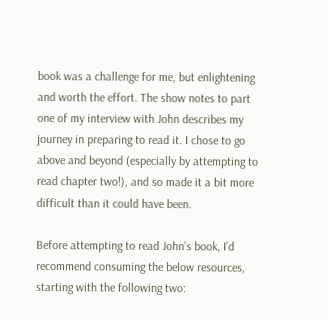book was a challenge for me, but enlightening and worth the effort. The show notes to part one of my interview with John describes my journey in preparing to read it. I chose to go above and beyond (especially by attempting to read chapter two!), and so made it a bit more difficult than it could have been.

Before attempting to read John’s book, I’d recommend consuming the below resources, starting with the following two: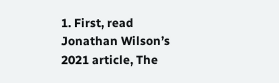1. First, read Jonathan Wilson’s 2021 article, The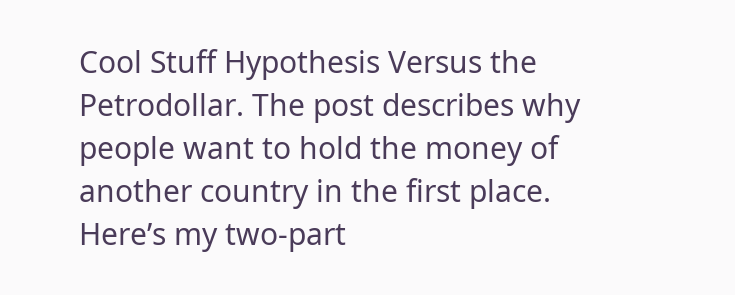Cool Stuff Hypothesis Versus the Petrodollar. The post describes why people want to hold the money of another country in the first place. Here’s my two-part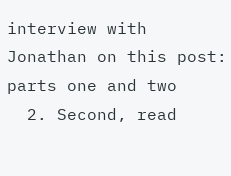interview with Jonathan on this post: parts one and two
  2. Second, read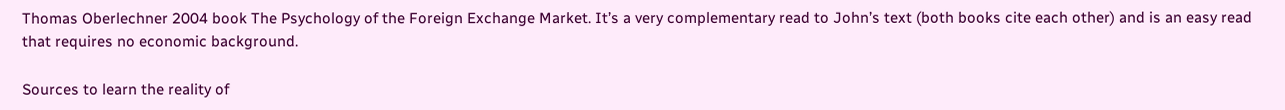Thomas Oberlechner 2004 book The Psychology of the Foreign Exchange Market. It’s a very complementary read to John’s text (both books cite each other) and is an easy read that requires no economic background.

Sources to learn the reality of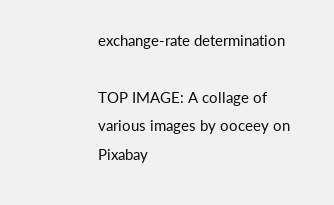exchange-rate determination

TOP IMAGE: A collage of various images by ooceey on Pixabay